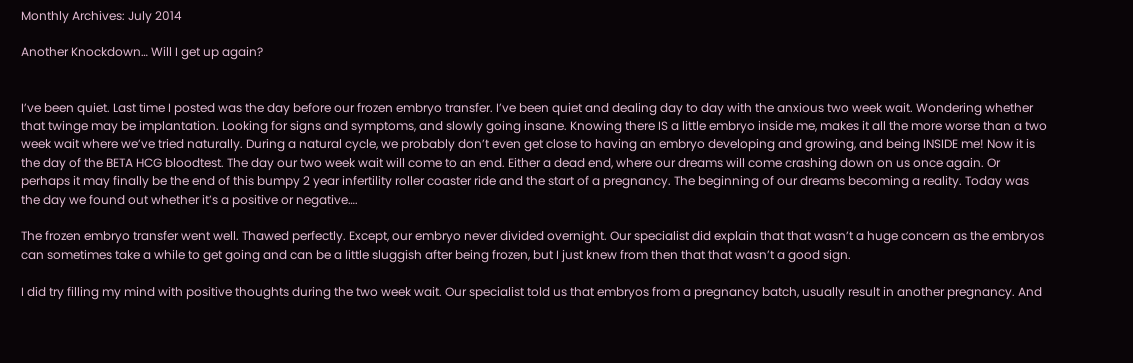Monthly Archives: July 2014

Another Knockdown… Will I get up again?


I’ve been quiet. Last time I posted was the day before our frozen embryo transfer. I’ve been quiet and dealing day to day with the anxious two week wait. Wondering whether that twinge may be implantation. Looking for signs and symptoms, and slowly going insane. Knowing there IS a little embryo inside me, makes it all the more worse than a two week wait where we’ve tried naturally. During a natural cycle, we probably don’t even get close to having an embryo developing and growing, and being INSIDE me! Now it is the day of the BETA HCG bloodtest. The day our two week wait will come to an end. Either a dead end, where our dreams will come crashing down on us once again. Or perhaps it may finally be the end of this bumpy 2 year infertility roller coaster ride and the start of a pregnancy. The beginning of our dreams becoming a reality. Today was the day we found out whether it’s a positive or negative….

The frozen embryo transfer went well. Thawed perfectly. Except, our embryo never divided overnight. Our specialist did explain that that wasn’t a huge concern as the embryos can sometimes take a while to get going and can be a little sluggish after being frozen, but I just knew from then that that wasn’t a good sign.

I did try filling my mind with positive thoughts during the two week wait. Our specialist told us that embryos from a pregnancy batch, usually result in another pregnancy. And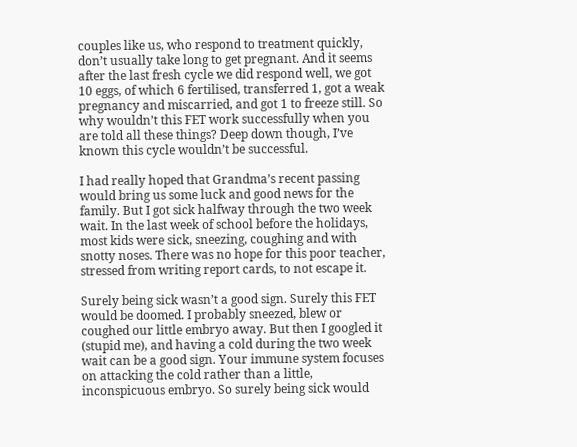couples like us, who respond to treatment quickly, don’t usually take long to get pregnant. And it seems after the last fresh cycle we did respond well, we got 10 eggs, of which 6 fertilised, transferred 1, got a weak pregnancy and miscarried, and got 1 to freeze still. So why wouldn’t this FET work successfully when you are told all these things? Deep down though, I’ve known this cycle wouldn’t be successful.

I had really hoped that Grandma’s recent passing would bring us some luck and good news for the family. But I got sick halfway through the two week wait. In the last week of school before the holidays, most kids were sick, sneezing, coughing and with snotty noses. There was no hope for this poor teacher, stressed from writing report cards, to not escape it.

Surely being sick wasn’t a good sign. Surely this FET would be doomed. I probably sneezed, blew or coughed our little embryo away. But then I googled it (stupid me), and having a cold during the two week wait can be a good sign. Your immune system focuses on attacking the cold rather than a little, inconspicuous embryo. So surely being sick would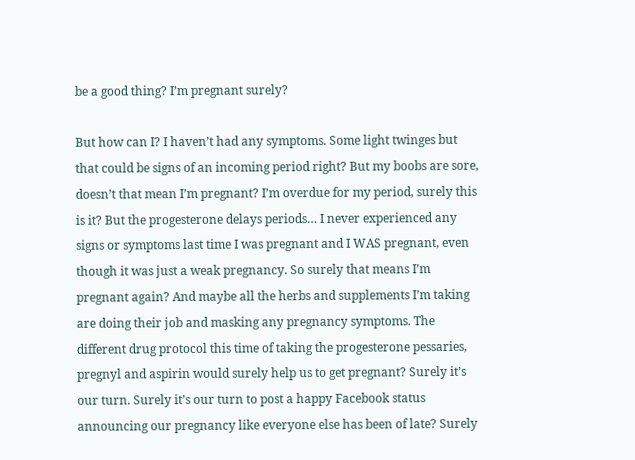be a good thing? I’m pregnant surely?

But how can I? I haven’t had any symptoms. Some light twinges but that could be signs of an incoming period right? But my boobs are sore, doesn’t that mean I’m pregnant? I’m overdue for my period, surely this is it? But the progesterone delays periods… I never experienced any signs or symptoms last time I was pregnant and I WAS pregnant, even though it was just a weak pregnancy. So surely that means I’m pregnant again? And maybe all the herbs and supplements I’m taking are doing their job and masking any pregnancy symptoms. The different drug protocol this time of taking the progesterone pessaries, pregnyl and aspirin would surely help us to get pregnant? Surely it’s our turn. Surely it’s our turn to post a happy Facebook status announcing our pregnancy like everyone else has been of late? Surely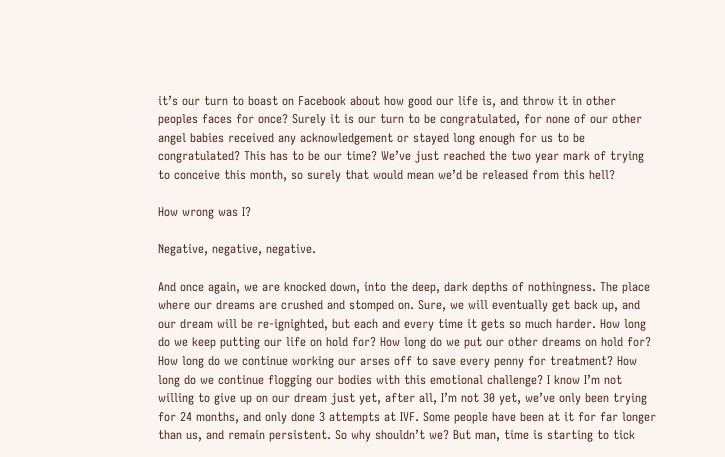it’s our turn to boast on Facebook about how good our life is, and throw it in other peoples faces for once? Surely it is our turn to be congratulated, for none of our other angel babies received any acknowledgement or stayed long enough for us to be congratulated? This has to be our time? We’ve just reached the two year mark of trying to conceive this month, so surely that would mean we’d be released from this hell?

How wrong was I?

Negative, negative, negative.

And once again, we are knocked down, into the deep, dark depths of nothingness. The place where our dreams are crushed and stomped on. Sure, we will eventually get back up, and our dream will be re-ignighted, but each and every time it gets so much harder. How long do we keep putting our life on hold for? How long do we put our other dreams on hold for? How long do we continue working our arses off to save every penny for treatment? How long do we continue flogging our bodies with this emotional challenge? I know I’m not willing to give up on our dream just yet, after all, I’m not 30 yet, we’ve only been trying for 24 months, and only done 3 attempts at IVF. Some people have been at it for far longer than us, and remain persistent. So why shouldn’t we? But man, time is starting to tick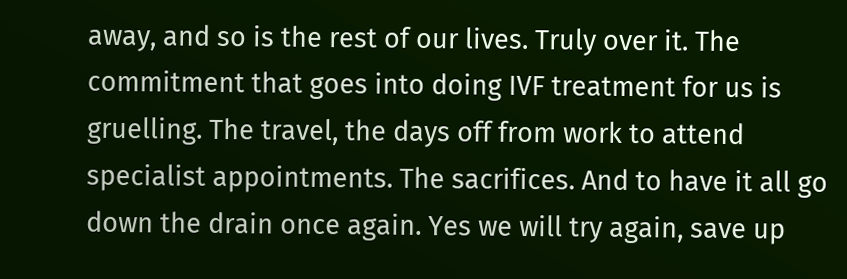away, and so is the rest of our lives. Truly over it. The commitment that goes into doing IVF treatment for us is gruelling. The travel, the days off from work to attend specialist appointments. The sacrifices. And to have it all go down the drain once again. Yes we will try again, save up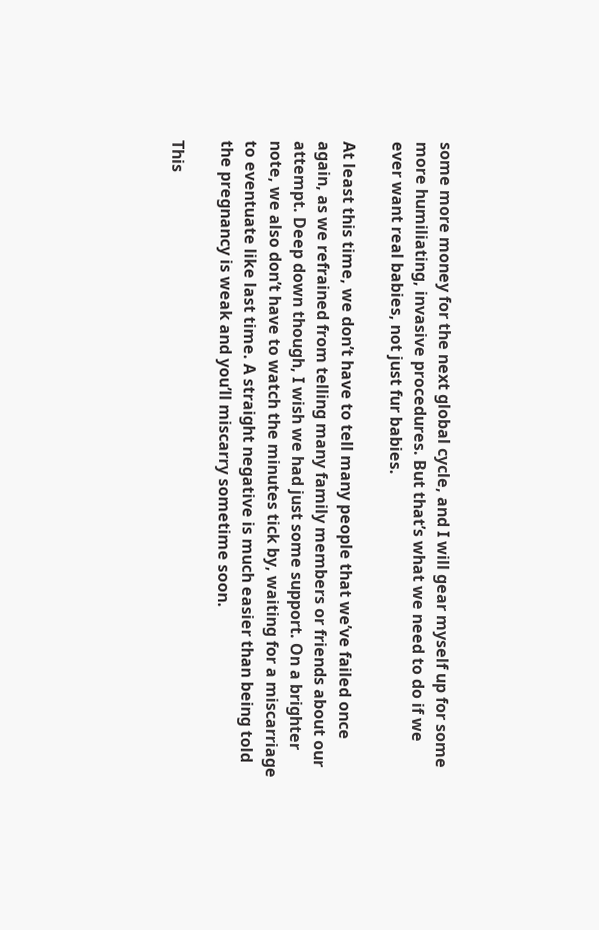some more money for the next global cycle, and I will gear myself up for some more humiliating, invasive procedures. But that’s what we need to do if we ever want real babies, not just fur babies.

At least this time, we don’t have to tell many people that we’ve failed once again, as we refrained from telling many family members or friends about our attempt. Deep down though, I wish we had just some support. On a brighter note, we also don’t have to watch the minutes tick by, waiting for a miscarriage to eventuate like last time. A straight negative is much easier than being told the pregnancy is weak and you’ll miscarry sometime soon.

This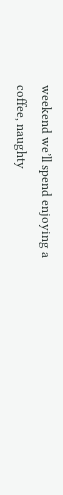weekend we’ll spend enjoying a coffee, naughty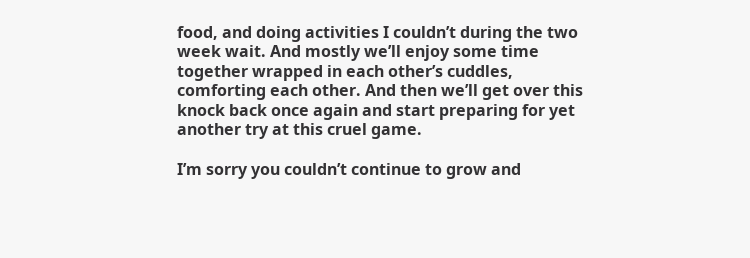food, and doing activities I couldn’t during the two week wait. And mostly we’ll enjoy some time together wrapped in each other’s cuddles, comforting each other. And then we’ll get over this knock back once again and start preparing for yet another try at this cruel game.

I’m sorry you couldn’t continue to grow and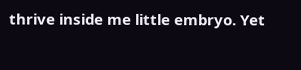thrive inside me little embryo. Yet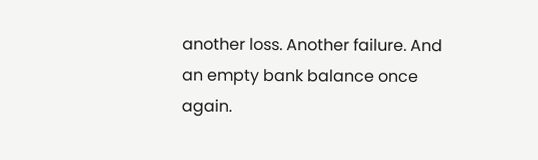another loss. Another failure. And an empty bank balance once again.